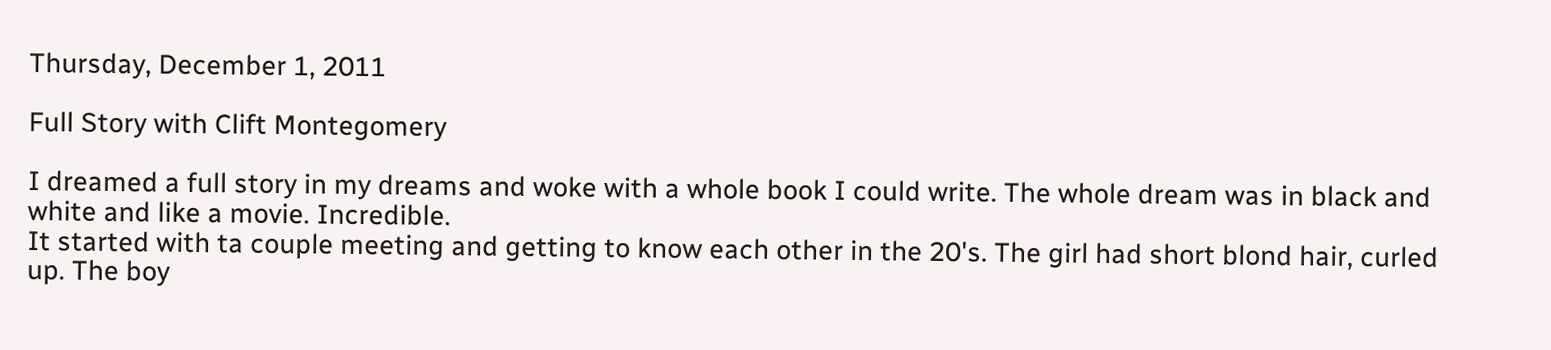Thursday, December 1, 2011

Full Story with Clift Montegomery

I dreamed a full story in my dreams and woke with a whole book I could write. The whole dream was in black and white and like a movie. Incredible.
It started with ta couple meeting and getting to know each other in the 20's. The girl had short blond hair, curled up. The boy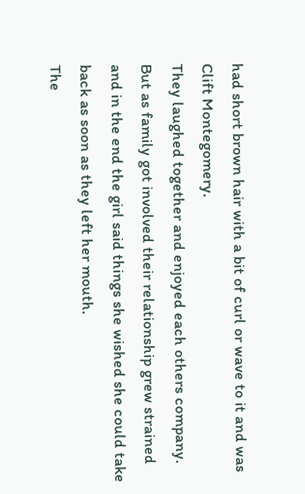had short brown hair with a bit of curl or wave to it and was Clift Montegomery.
They laughed together and enjoyed each others company. But as family got involved their relationship grew strained and in the end the girl said things she wished she could take back as soon as they left her mouth.
The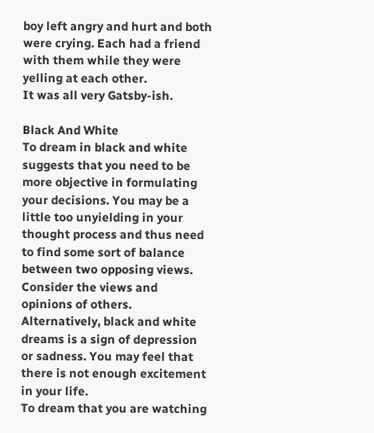boy left angry and hurt and both were crying. Each had a friend with them while they were yelling at each other.
It was all very Gatsby-ish.

Black And White
To dream in black and white suggests that you need to be more objective in formulating your decisions. You may be a little too unyielding in your thought process and thus need to find some sort of balance between two opposing views. Consider the views and opinions of others. Alternatively, black and white dreams is a sign of depression or sadness. You may feel that there is not enough excitement in your life.
To dream that you are watching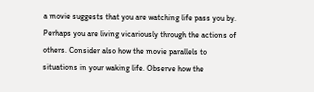a movie suggests that you are watching life pass you by. Perhaps you are living vicariously through the actions of others. Consider also how the movie parallels to situations in your waking life. Observe how the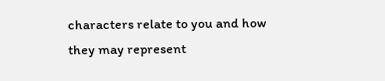characters relate to you and how they may represent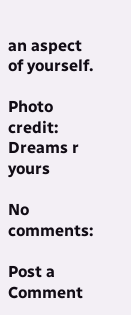an aspect of yourself.

Photo credit:
Dreams r yours

No comments:

Post a Comment